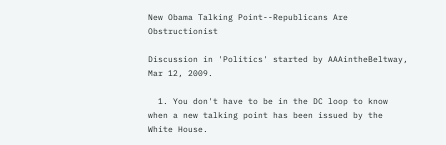New Obama Talking Point--Republicans Are Obstructionist

Discussion in 'Politics' started by AAAintheBeltway, Mar 12, 2009.

  1. You don't have to be in the DC loop to know when a new talking point has been issued by the White House.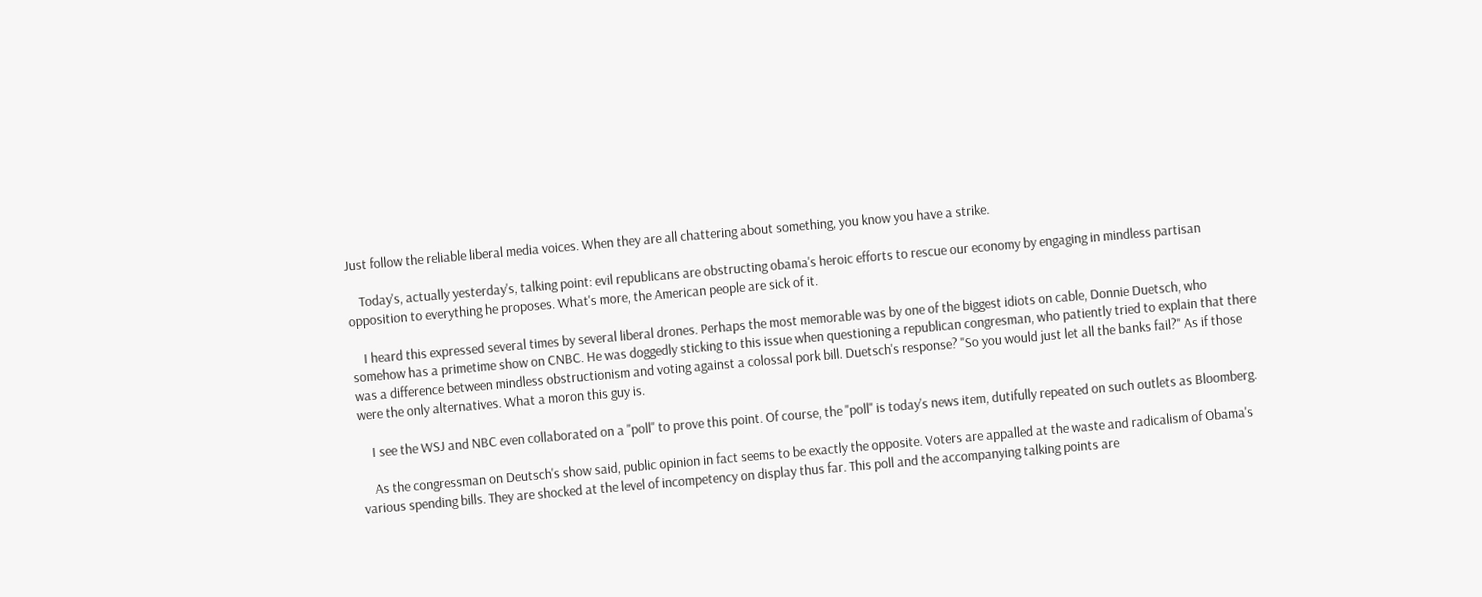Just follow the reliable liberal media voices. When they are all chattering about something, you know you have a strike.

    Today's, actually yesterday's, talking point: evil republicans are obstructing obama's heroic efforts to rescue our economy by engaging in mindless partisan opposition to everything he proposes. What's more, the American people are sick of it.

    I heard this expressed several times by several liberal drones. Perhaps the most memorable was by one of the biggest idiots on cable, Donnie Duetsch, who somehow has a primetime show on CNBC. He was doggedly sticking to this issue when questioning a republican congresman, who patiently tried to explain that there was a difference between mindless obstructionism and voting against a colossal pork bill. Duetsch's response? "So you would just let all the banks fail?" As if those were the only alternatives. What a moron this guy is.

    I see the WSJ and NBC even collaborated on a "poll" to prove this point. Of course, the "poll" is today's news item, dutifully repeated on such outlets as Bloomberg.

    As the congressman on Deutsch's show said, public opinion in fact seems to be exactly the opposite. Voters are appalled at the waste and radicalism of Obama's various spending bills. They are shocked at the level of incompetency on display thus far. This poll and the accompanying talking points are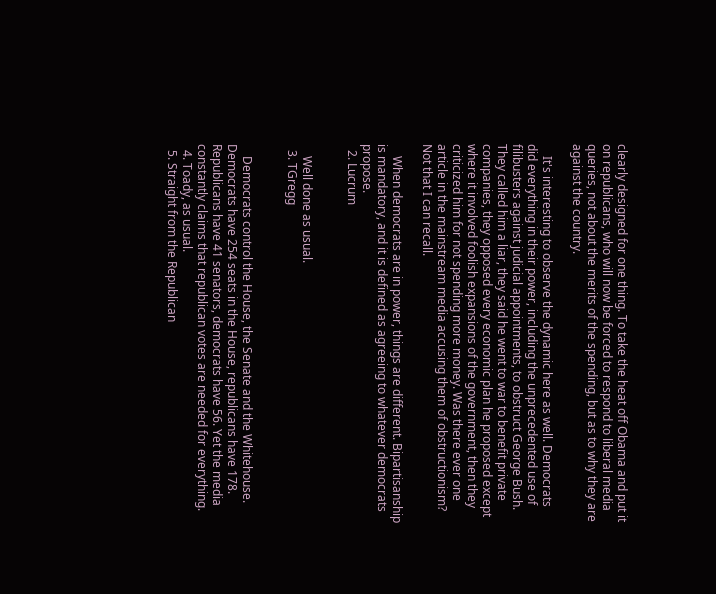clearly designed for one thing. To take the heat off Obama and put it on republicans, who will now be forced to respond to liberal media queries, not about the merits of the spending, but as to why they are against the country.

    It's interesting to observe the dynamic here as well. Democrats did everything in their power, including the unprecedented use of filibusters against judicial appointments, to obstruct George Bush. They called him a liar, they said he went to war to benefit private companies, they opposed every economic plan he proposed except where it involved foolish expansions of the government, then they criticized him for not spending more money. Was there ever one article in the mainstream media accusing them of obstructionism? Not that I can recall.

    When democrats are in power, things are different. Bipartisanship is mandatory, and it is defined as agreeing to whatever democrats propose.
  2. Lucrum


    Well done as usual.
  3. TGregg


    Democrats control the House, the Senate and the Whitehouse. Democrats have 254 seats in the House, republicans have 178. Republicans have 41 senators, democrats have 56. Yet the media constantly claims that republican votes are needed for everything.
  4. Toady, as usual.
  5. Straight from the Republican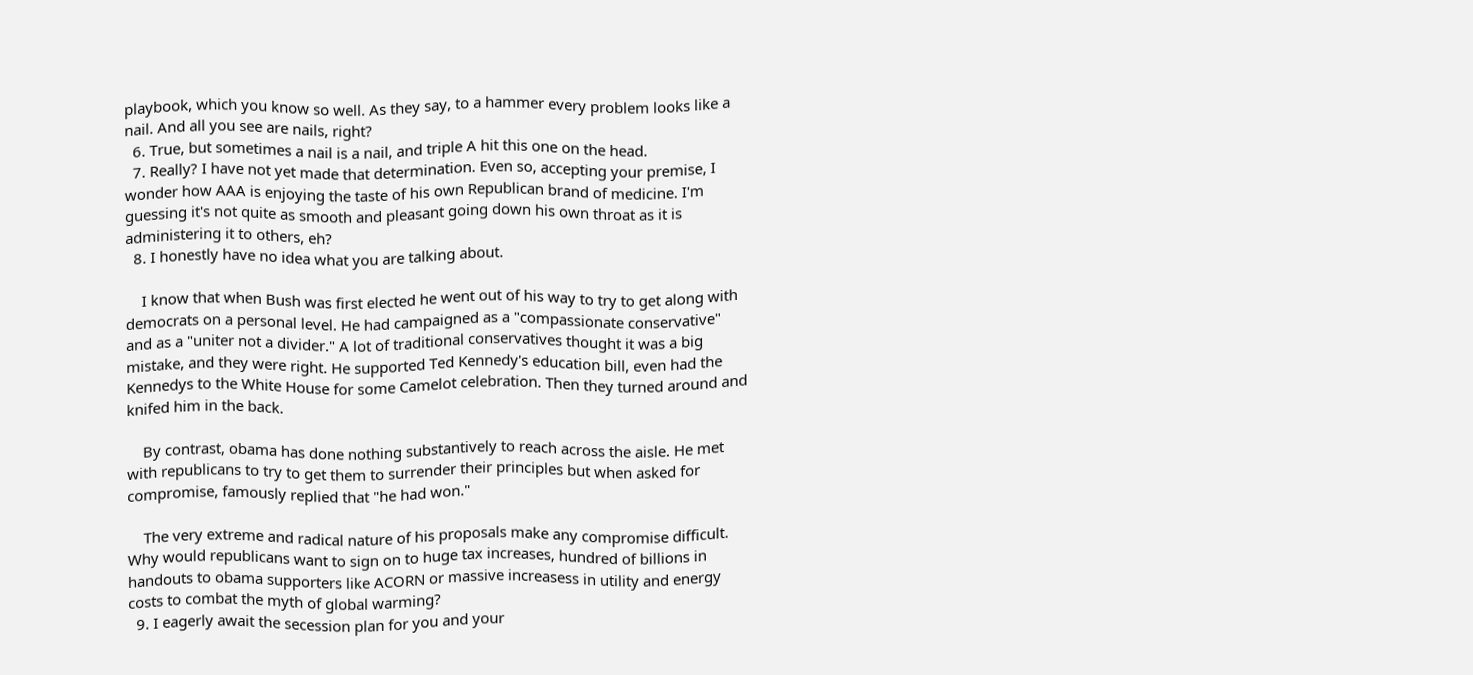playbook, which you know so well. As they say, to a hammer every problem looks like a nail. And all you see are nails, right?
  6. True, but sometimes a nail is a nail, and triple A hit this one on the head.
  7. Really? I have not yet made that determination. Even so, accepting your premise, I wonder how AAA is enjoying the taste of his own Republican brand of medicine. I'm guessing it's not quite as smooth and pleasant going down his own throat as it is administering it to others, eh?
  8. I honestly have no idea what you are talking about.

    I know that when Bush was first elected he went out of his way to try to get along with democrats on a personal level. He had campaigned as a "compassionate conservative" and as a "uniter not a divider." A lot of traditional conservatives thought it was a big mistake, and they were right. He supported Ted Kennedy's education bill, even had the Kennedys to the White House for some Camelot celebration. Then they turned around and knifed him in the back.

    By contrast, obama has done nothing substantively to reach across the aisle. He met with republicans to try to get them to surrender their principles but when asked for compromise, famously replied that "he had won."

    The very extreme and radical nature of his proposals make any compromise difficult. Why would republicans want to sign on to huge tax increases, hundred of billions in handouts to obama supporters like ACORN or massive increasess in utility and energy costs to combat the myth of global warming?
  9. I eagerly await the secession plan for you and your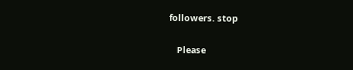followers. stop

    Please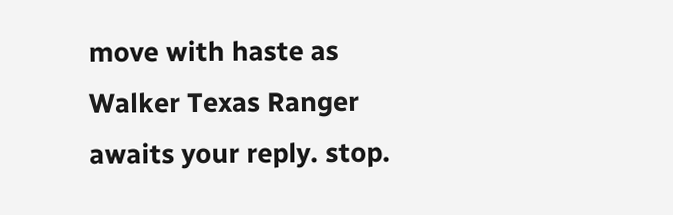move with haste as Walker Texas Ranger awaits your reply. stop.